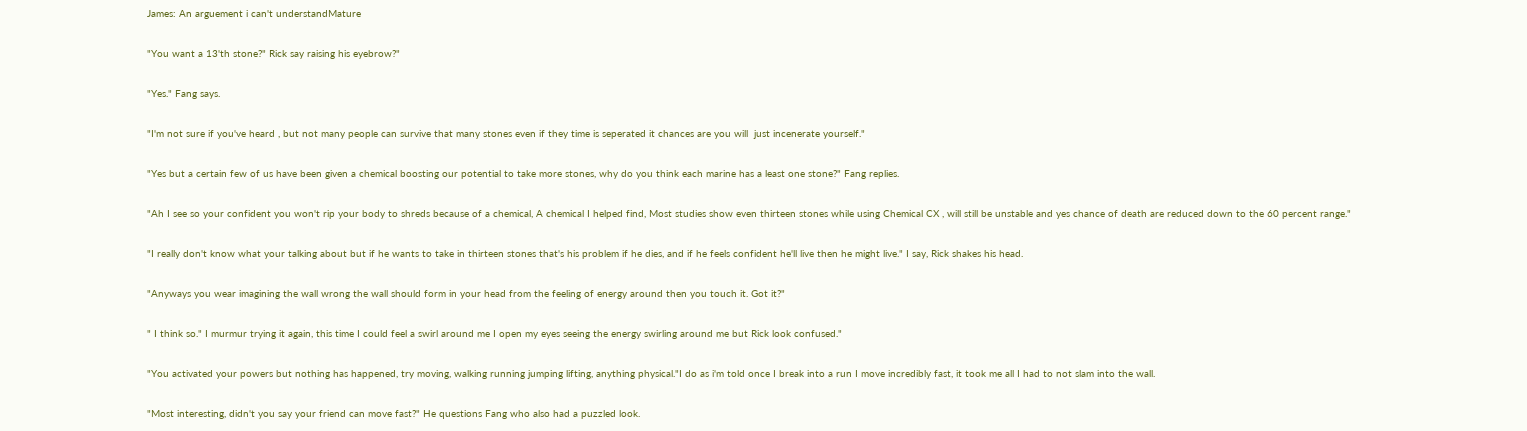James: An arguement i can't understandMature

"You want a 13'th stone?" Rick say raising his eyebrow?"

"Yes." Fang says.

"I'm not sure if you've heard , but not many people can survive that many stones even if they time is seperated it chances are you will  just incenerate yourself."

"Yes but a certain few of us have been given a chemical boosting our potential to take more stones, why do you think each marine has a least one stone?" Fang replies.

"Ah I see so your confident you won't rip your body to shreds because of a chemical, A chemical I helped find, Most studies show even thirteen stones while using Chemical CX , will still be unstable and yes chance of death are reduced down to the 60 percent range."

"I really don't know what your talking about but if he wants to take in thirteen stones that's his problem if he dies, and if he feels confident he'll live then he might live." I say, Rick shakes his head.

"Anyways you wear imagining the wall wrong the wall should form in your head from the feeling of energy around then you touch it. Got it?"

" I think so." I murmur trying it again, this time I could feel a swirl around me I open my eyes seeing the energy swirling around me but Rick look confused."

"You activated your powers but nothing has happened, try moving, walking running jumping lifting, anything physical."I do as i'm told once I break into a run I move incredibly fast, it took me all I had to not slam into the wall.

"Most interesting, didn't you say your friend can move fast?" He questions Fang who also had a puzzled look.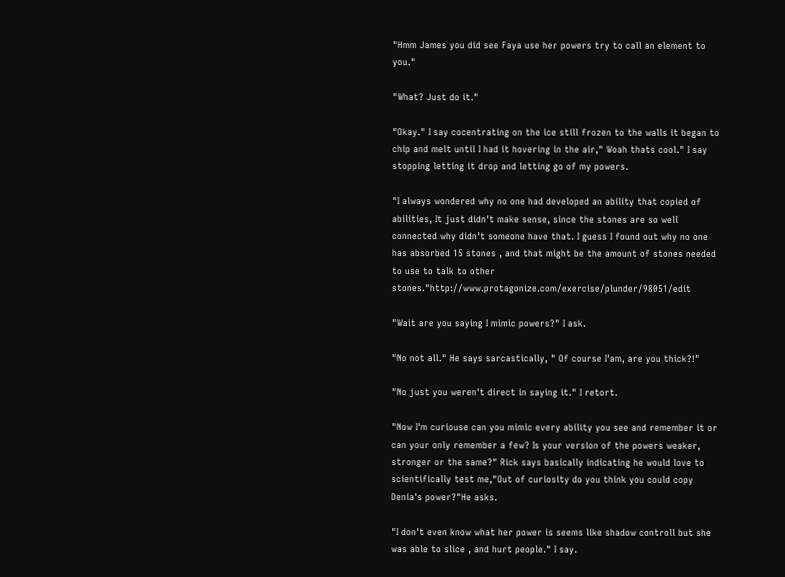"Hmm James you did see Faya use her powers try to call an element to you."

"What? Just do it."

"Okay." I say cocentrating on the ice still frozen to the walls it began to chip and melt until I had it hovering in the air," Woah thats cool." I say stopping letting it drop and letting go of my powers.

"I always wondered why no one had developed an ability that copied of abilities, It just didn't make sense, since the stones are so well connected why didn't someone have that. I guess I found out why no one has absorbed 15 stones , and that might be the amount of stones needed to use to talk to other stones."http://www.protagonize.com/exercise/plunder/98051/edit

"Wait are you saying I mimic powers?" I ask.

"No not all." He says sarcastically, " Of course I'am, are you thick?!"

"No just you weren't direct in saying it." I retort.

"Now I'm curiouse can you mimic every ability you see and remember it or can your only remember a few? Is your version of the powers weaker, stronger or the same?" Rick says basically indicating he would love to scientifically test me,"Out of curiosity do you think you could copy Denia's power?"He asks.

"I don't even know what her power is seems like shadow controll but she was able to slice , and hurt people." I say.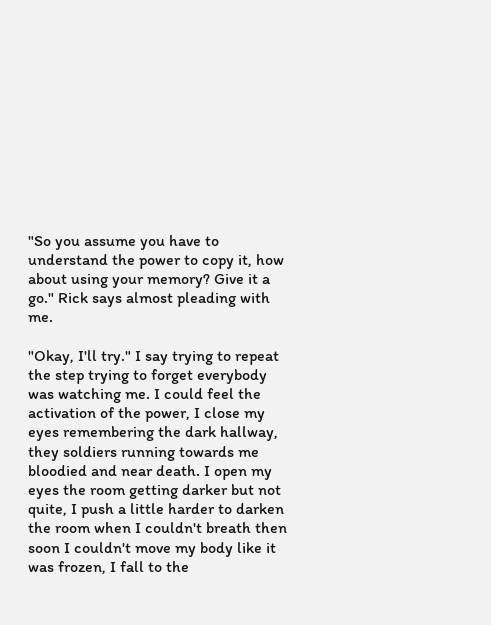"So you assume you have to understand the power to copy it, how about using your memory? Give it a go." Rick says almost pleading with me.

"Okay, I'll try." I say trying to repeat the step trying to forget everybody was watching me. I could feel the activation of the power, I close my eyes remembering the dark hallway, they soldiers running towards me  bloodied and near death. I open my eyes the room getting darker but not quite, I push a little harder to darken the room when I couldn't breath then soon I couldn't move my body like it was frozen, I fall to the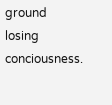ground losing conciousness.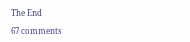The End

67 comments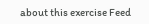about this exercise Feed